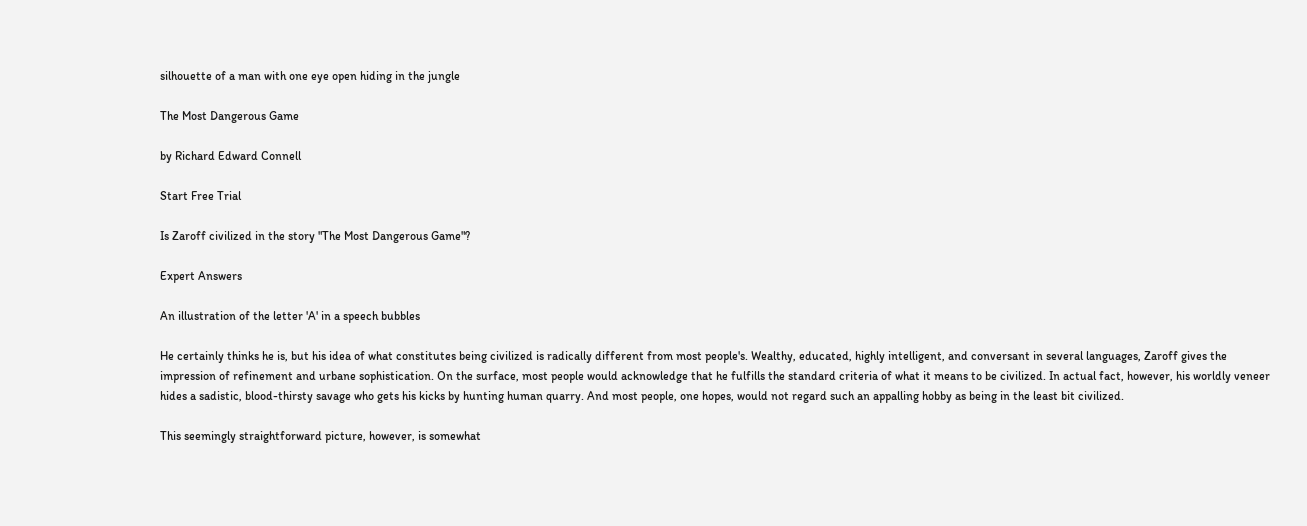silhouette of a man with one eye open hiding in the jungle

The Most Dangerous Game

by Richard Edward Connell

Start Free Trial

Is Zaroff civilized in the story "The Most Dangerous Game"?

Expert Answers

An illustration of the letter 'A' in a speech bubbles

He certainly thinks he is, but his idea of what constitutes being civilized is radically different from most people's. Wealthy, educated, highly intelligent, and conversant in several languages, Zaroff gives the impression of refinement and urbane sophistication. On the surface, most people would acknowledge that he fulfills the standard criteria of what it means to be civilized. In actual fact, however, his worldly veneer hides a sadistic, blood-thirsty savage who gets his kicks by hunting human quarry. And most people, one hopes, would not regard such an appalling hobby as being in the least bit civilized.

This seemingly straightforward picture, however, is somewhat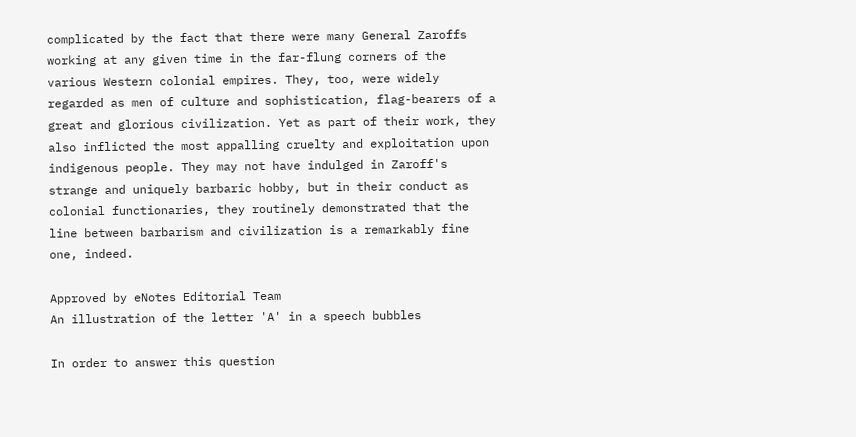complicated by the fact that there were many General Zaroffs working at any given time in the far-flung corners of the various Western colonial empires. They, too, were widely regarded as men of culture and sophistication, flag-bearers of a great and glorious civilization. Yet as part of their work, they also inflicted the most appalling cruelty and exploitation upon indigenous people. They may not have indulged in Zaroff's strange and uniquely barbaric hobby, but in their conduct as colonial functionaries, they routinely demonstrated that the line between barbarism and civilization is a remarkably fine one, indeed.

Approved by eNotes Editorial Team
An illustration of the letter 'A' in a speech bubbles

In order to answer this question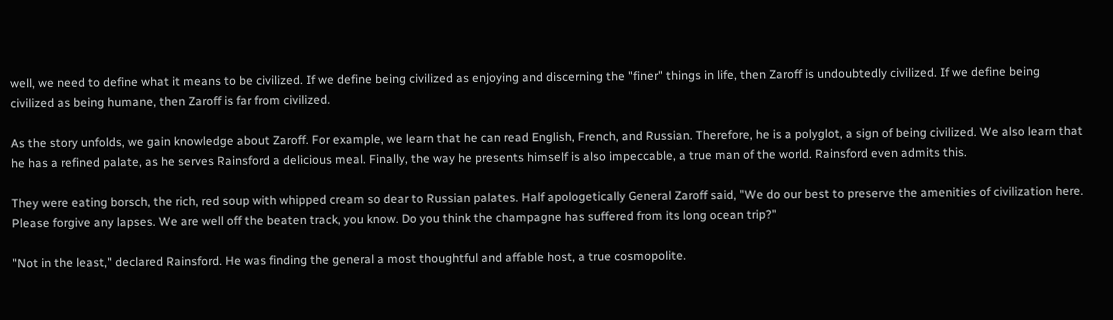well, we need to define what it means to be civilized. If we define being civilized as enjoying and discerning the "finer" things in life, then Zaroff is undoubtedly civilized. If we define being civilized as being humane, then Zaroff is far from civilized.

As the story unfolds, we gain knowledge about Zaroff. For example, we learn that he can read English, French, and Russian. Therefore, he is a polyglot, a sign of being civilized. We also learn that he has a refined palate, as he serves Rainsford a delicious meal. Finally, the way he presents himself is also impeccable, a true man of the world. Rainsford even admits this.

They were eating borsch, the rich, red soup with whipped cream so dear to Russian palates. Half apologetically General Zaroff said, "We do our best to preserve the amenities of civilization here. Please forgive any lapses. We are well off the beaten track, you know. Do you think the champagne has suffered from its long ocean trip?"

"Not in the least," declared Rainsford. He was finding the general a most thoughtful and affable host, a true cosmopolite.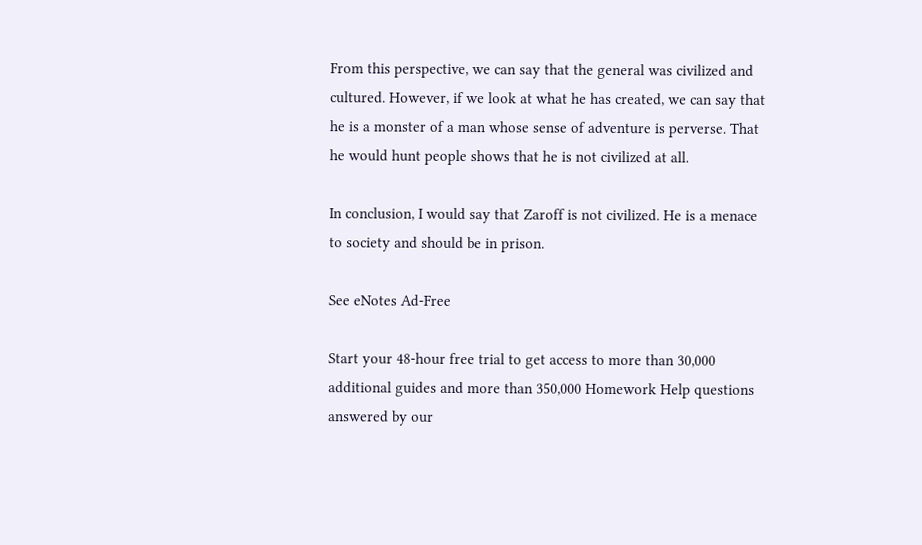From this perspective, we can say that the general was civilized and cultured. However, if we look at what he has created, we can say that he is a monster of a man whose sense of adventure is perverse. That he would hunt people shows that he is not civilized at all.

In conclusion, I would say that Zaroff is not civilized. He is a menace to society and should be in prison.

See eNotes Ad-Free

Start your 48-hour free trial to get access to more than 30,000 additional guides and more than 350,000 Homework Help questions answered by our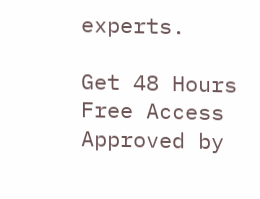experts.

Get 48 Hours Free Access
Approved by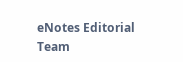eNotes Editorial Team